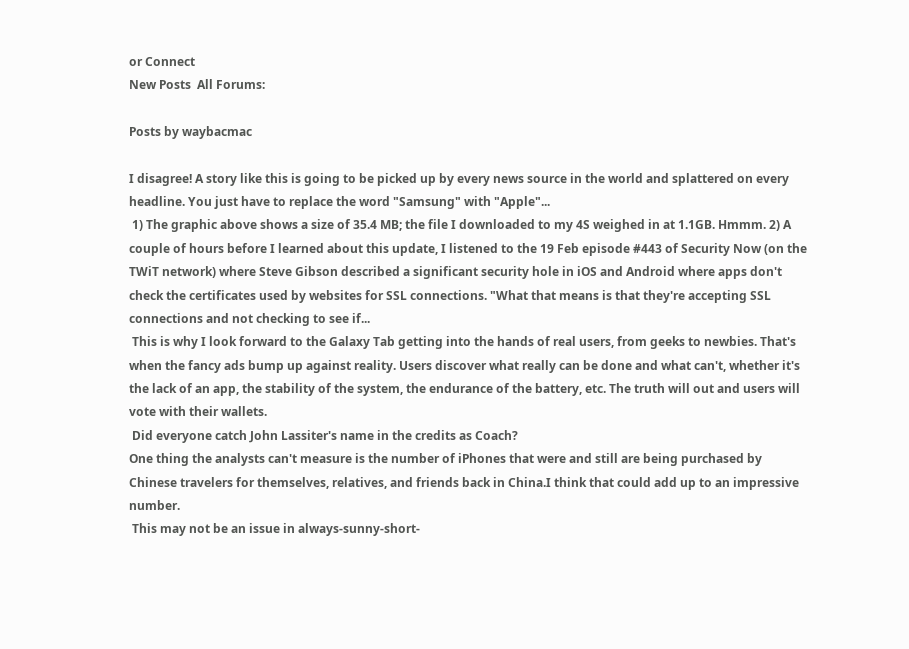or Connect
New Posts  All Forums:

Posts by waybacmac

I disagree! A story like this is going to be picked up by every news source in the world and splattered on every headline. You just have to replace the word "Samsung" with "Apple"...
 1) The graphic above shows a size of 35.4 MB; the file I downloaded to my 4S weighed in at 1.1GB. Hmmm. 2) A couple of hours before I learned about this update, I listened to the 19 Feb episode #443 of Security Now (on the TWiT network) where Steve Gibson described a significant security hole in iOS and Android where apps don't check the certificates used by websites for SSL connections. "What that means is that they're accepting SSL connections and not checking to see if...
 This is why I look forward to the Galaxy Tab getting into the hands of real users, from geeks to newbies. That's when the fancy ads bump up against reality. Users discover what really can be done and what can't, whether it's the lack of an app, the stability of the system, the endurance of the battery, etc. The truth will out and users will vote with their wallets.
 Did everyone catch John Lassiter's name in the credits as Coach?
One thing the analysts can't measure is the number of iPhones that were and still are being purchased by Chinese travelers for themselves, relatives, and friends back in China.I think that could add up to an impressive number.
 This may not be an issue in always-sunny-short-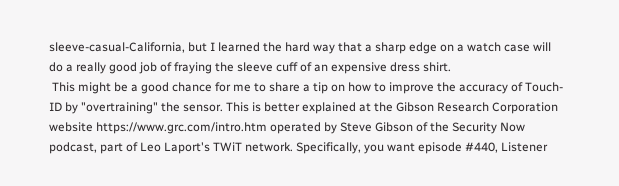sleeve-casual-California, but I learned the hard way that a sharp edge on a watch case will do a really good job of fraying the sleeve cuff of an expensive dress shirt.
 This might be a good chance for me to share a tip on how to improve the accuracy of Touch-ID by "overtraining" the sensor. This is better explained at the Gibson Research Corporation website https://www.grc.com/intro.htm operated by Steve Gibson of the Security Now podcast, part of Leo Laport's TWiT network. Specifically, you want episode #440, Listener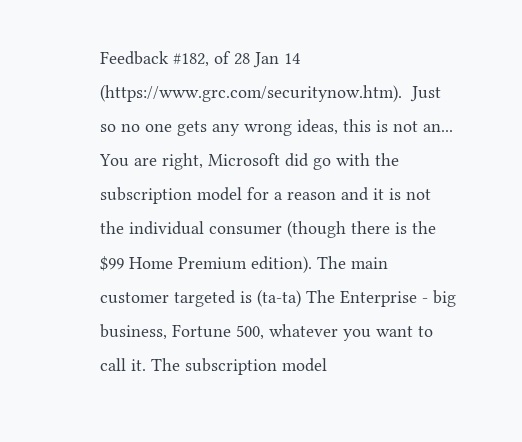Feedback #182, of 28 Jan 14 (https://www.grc.com/securitynow.htm).  Just so no one gets any wrong ideas, this is not an...
You are right, Microsoft did go with the subscription model for a reason and it is not the individual consumer (though there is the $99 Home Premium edition). The main customer targeted is (ta-ta) The Enterprise - big business, Fortune 500, whatever you want to call it. The subscription model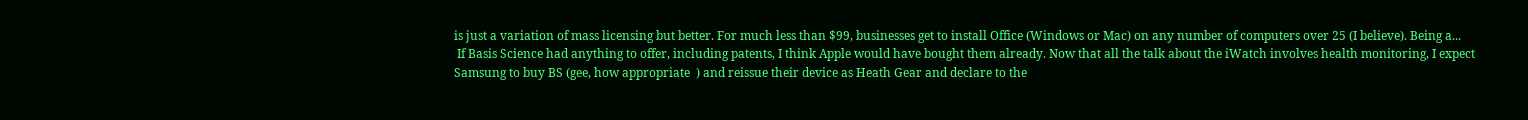is just a variation of mass licensing but better. For much less than $99, businesses get to install Office (Windows or Mac) on any number of computers over 25 (I believe). Being a...
 If Basis Science had anything to offer, including patents, I think Apple would have bought them already. Now that all the talk about the iWatch involves health monitoring, I expect Samsung to buy BS (gee, how appropriate  ) and reissue their device as Heath Gear and declare to the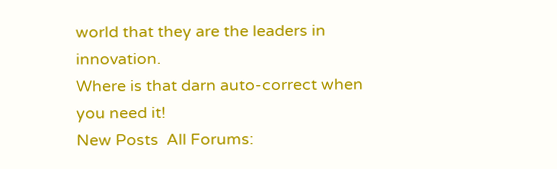world that they are the leaders in innovation.
Where is that darn auto-correct when you need it!
New Posts  All Forums: